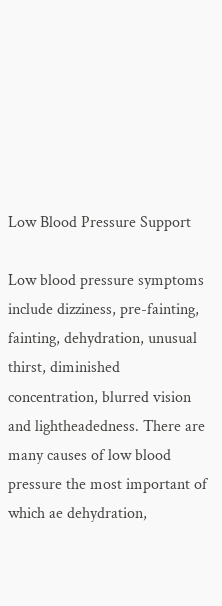Low Blood Pressure Support

Low blood pressure symptoms include dizziness, pre-fainting, fainting, dehydration, unusual thirst, diminished concentration, blurred vision and lightheadedness. There are many causes of low blood pressure the most important of which ae dehydration,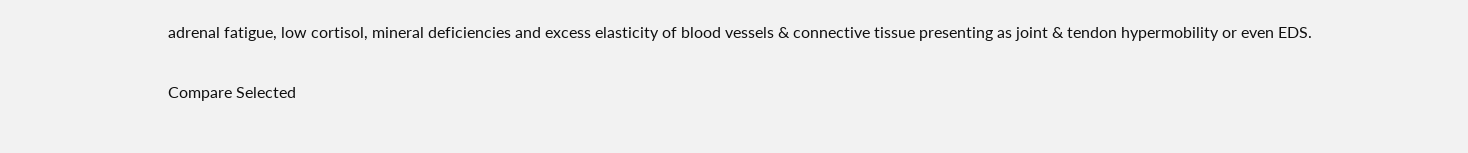adrenal fatigue, low cortisol, mineral deficiencies and excess elasticity of blood vessels & connective tissue presenting as joint & tendon hypermobility or even EDS.

Compare Selected